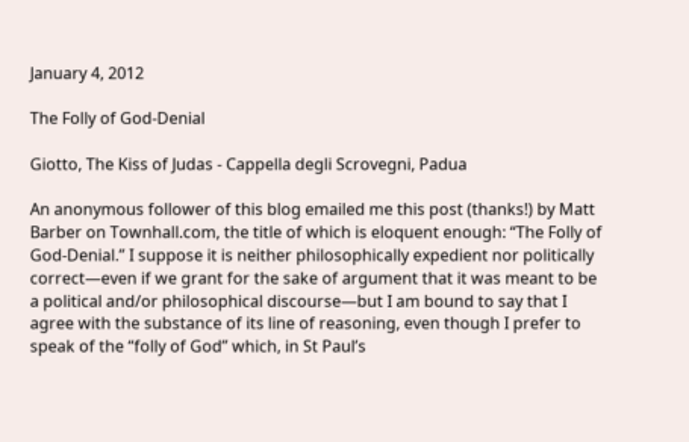January 4, 2012

The Folly of God-Denial

Giotto, The Kiss of Judas - Cappella degli Scrovegni, Padua

An anonymous follower of this blog emailed me this post (thanks!) by Matt Barber on Townhall.com, the title of which is eloquent enough: “The Folly of God-Denial.” I suppose it is neither philosophically expedient nor politically correct—even if we grant for the sake of argument that it was meant to be a political and/or philosophical discourse—but I am bound to say that I agree with the substance of its line of reasoning, even though I prefer to speak of the “folly of God” which, in St Paul’s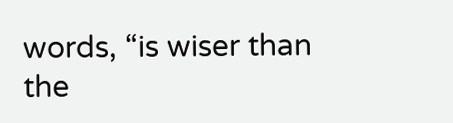words, “is wiser than the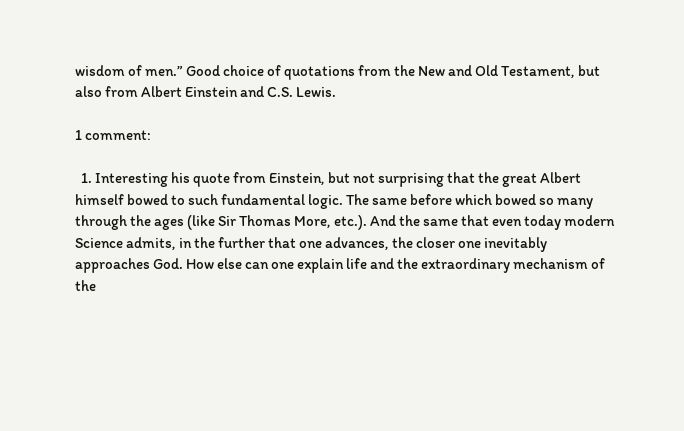wisdom of men.” Good choice of quotations from the New and Old Testament, but also from Albert Einstein and C.S. Lewis.

1 comment:

  1. Interesting his quote from Einstein, but not surprising that the great Albert himself bowed to such fundamental logic. The same before which bowed so many through the ages (like Sir Thomas More, etc.). And the same that even today modern Science admits, in the further that one advances, the closer one inevitably approaches God. How else can one explain life and the extraordinary mechanism of the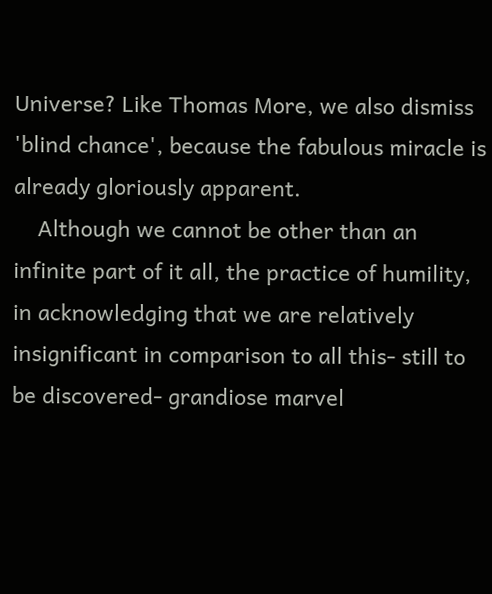Universe? Like Thomas More, we also dismiss 'blind chance', because the fabulous miracle is already gloriously apparent.
    Although we cannot be other than an infinite part of it all, the practice of humility, in acknowledging that we are relatively insignificant in comparison to all this- still to be discovered- grandiose marvel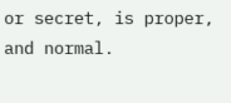or secret, is proper, and normal.